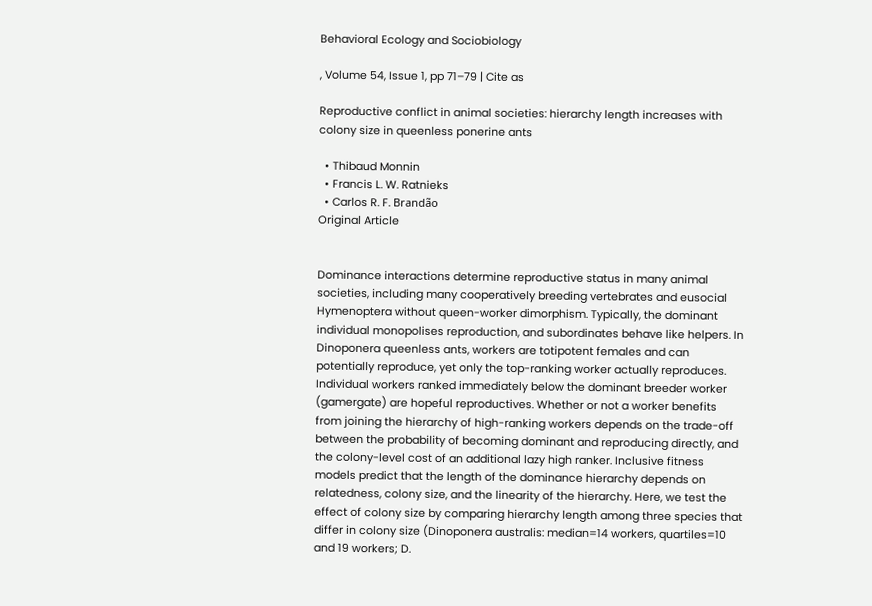Behavioral Ecology and Sociobiology

, Volume 54, Issue 1, pp 71–79 | Cite as

Reproductive conflict in animal societies: hierarchy length increases with colony size in queenless ponerine ants

  • Thibaud Monnin
  • Francis L. W. Ratnieks
  • Carlos R. F. Brandão
Original Article


Dominance interactions determine reproductive status in many animal societies, including many cooperatively breeding vertebrates and eusocial Hymenoptera without queen-worker dimorphism. Typically, the dominant individual monopolises reproduction, and subordinates behave like helpers. In Dinoponera queenless ants, workers are totipotent females and can potentially reproduce, yet only the top-ranking worker actually reproduces. Individual workers ranked immediately below the dominant breeder worker (gamergate) are hopeful reproductives. Whether or not a worker benefits from joining the hierarchy of high-ranking workers depends on the trade-off between the probability of becoming dominant and reproducing directly, and the colony-level cost of an additional lazy high ranker. Inclusive fitness models predict that the length of the dominance hierarchy depends on relatedness, colony size, and the linearity of the hierarchy. Here, we test the effect of colony size by comparing hierarchy length among three species that differ in colony size (Dinoponera australis: median=14 workers, quartiles=10 and 19 workers; D.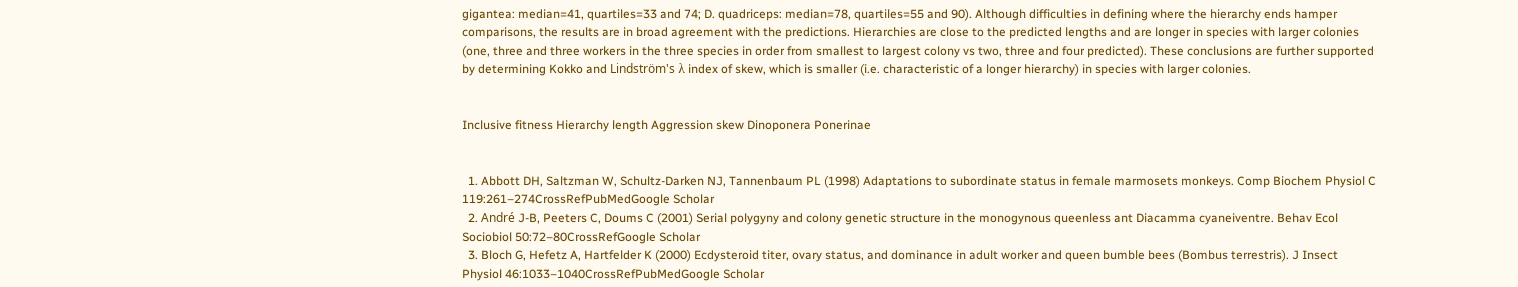gigantea: median=41, quartiles=33 and 74; D. quadriceps: median=78, quartiles=55 and 90). Although difficulties in defining where the hierarchy ends hamper comparisons, the results are in broad agreement with the predictions. Hierarchies are close to the predicted lengths and are longer in species with larger colonies (one, three and three workers in the three species in order from smallest to largest colony vs two, three and four predicted). These conclusions are further supported by determining Kokko and Lindström's λ index of skew, which is smaller (i.e. characteristic of a longer hierarchy) in species with larger colonies.


Inclusive fitness Hierarchy length Aggression skew Dinoponera Ponerinae


  1. Abbott DH, Saltzman W, Schultz-Darken NJ, Tannenbaum PL (1998) Adaptations to subordinate status in female marmosets monkeys. Comp Biochem Physiol C 119:261–274CrossRefPubMedGoogle Scholar
  2. André J-B, Peeters C, Doums C (2001) Serial polygyny and colony genetic structure in the monogynous queenless ant Diacamma cyaneiventre. Behav Ecol Sociobiol 50:72–80CrossRefGoogle Scholar
  3. Bloch G, Hefetz A, Hartfelder K (2000) Ecdysteroid titer, ovary status, and dominance in adult worker and queen bumble bees (Bombus terrestris). J Insect Physiol 46:1033–1040CrossRefPubMedGoogle Scholar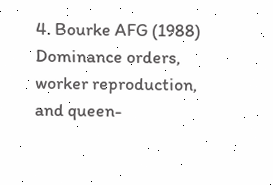4. Bourke AFG (1988) Dominance orders, worker reproduction, and queen-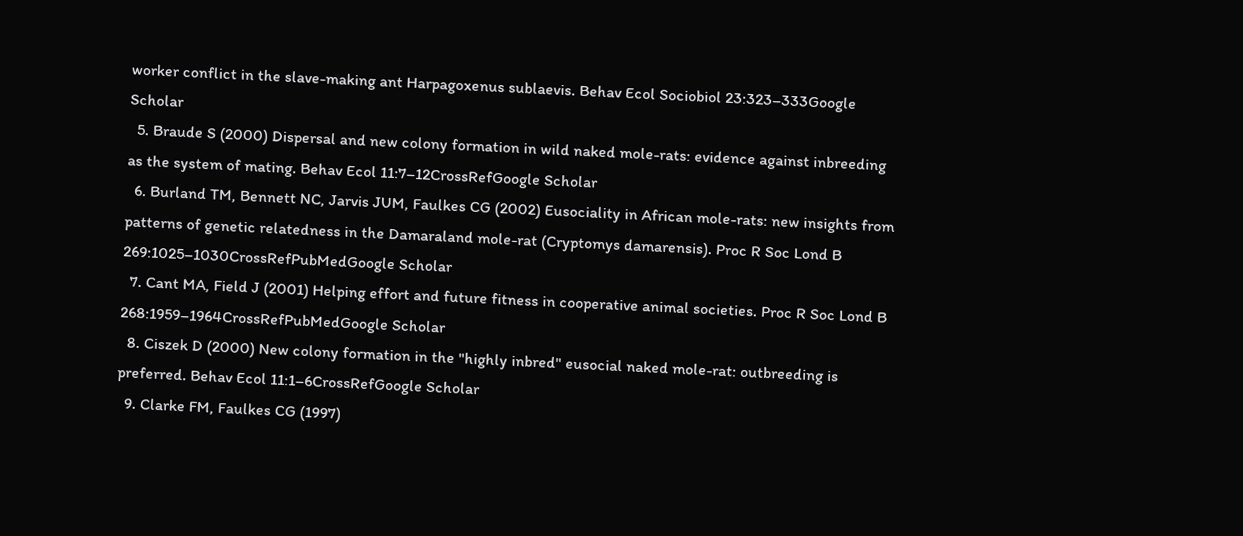worker conflict in the slave-making ant Harpagoxenus sublaevis. Behav Ecol Sociobiol 23:323–333Google Scholar
  5. Braude S (2000) Dispersal and new colony formation in wild naked mole-rats: evidence against inbreeding as the system of mating. Behav Ecol 11:7–12CrossRefGoogle Scholar
  6. Burland TM, Bennett NC, Jarvis JUM, Faulkes CG (2002) Eusociality in African mole-rats: new insights from patterns of genetic relatedness in the Damaraland mole-rat (Cryptomys damarensis). Proc R Soc Lond B 269:1025–1030CrossRefPubMedGoogle Scholar
  7. Cant MA, Field J (2001) Helping effort and future fitness in cooperative animal societies. Proc R Soc Lond B 268:1959–1964CrossRefPubMedGoogle Scholar
  8. Ciszek D (2000) New colony formation in the "highly inbred" eusocial naked mole-rat: outbreeding is preferred. Behav Ecol 11:1–6CrossRefGoogle Scholar
  9. Clarke FM, Faulkes CG (1997)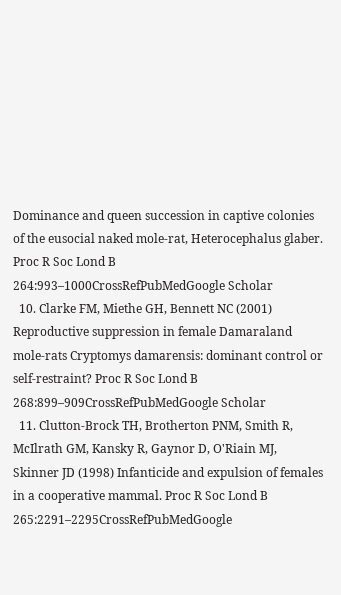Dominance and queen succession in captive colonies of the eusocial naked mole-rat, Heterocephalus glaber. Proc R Soc Lond B 264:993–1000CrossRefPubMedGoogle Scholar
  10. Clarke FM, Miethe GH, Bennett NC (2001) Reproductive suppression in female Damaraland mole-rats Cryptomys damarensis: dominant control or self-restraint? Proc R Soc Lond B 268:899–909CrossRefPubMedGoogle Scholar
  11. Clutton-Brock TH, Brotherton PNM, Smith R, McIlrath GM, Kansky R, Gaynor D, O'Riain MJ, Skinner JD (1998) Infanticide and expulsion of females in a cooperative mammal. Proc R Soc Lond B 265:2291–2295CrossRefPubMedGoogle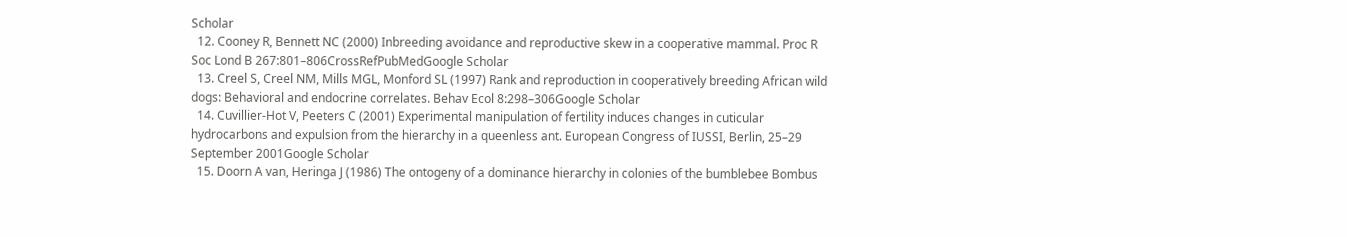Scholar
  12. Cooney R, Bennett NC (2000) Inbreeding avoidance and reproductive skew in a cooperative mammal. Proc R Soc Lond B 267:801–806CrossRefPubMedGoogle Scholar
  13. Creel S, Creel NM, Mills MGL, Monford SL (1997) Rank and reproduction in cooperatively breeding African wild dogs: Behavioral and endocrine correlates. Behav Ecol 8:298–306Google Scholar
  14. Cuvillier-Hot V, Peeters C (2001) Experimental manipulation of fertility induces changes in cuticular hydrocarbons and expulsion from the hierarchy in a queenless ant. European Congress of IUSSI, Berlin, 25–29 September 2001Google Scholar
  15. Doorn A van, Heringa J (1986) The ontogeny of a dominance hierarchy in colonies of the bumblebee Bombus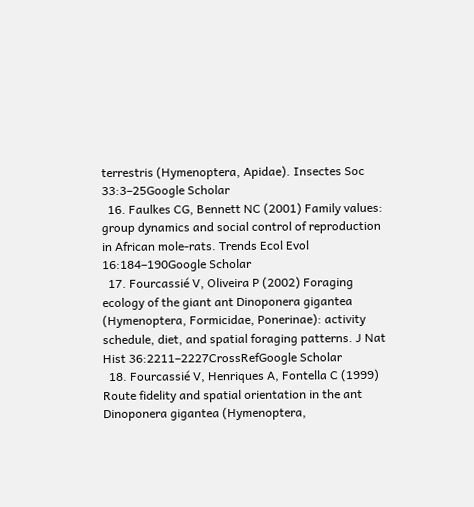terrestris (Hymenoptera, Apidae). Insectes Soc 33:3–25Google Scholar
  16. Faulkes CG, Bennett NC (2001) Family values: group dynamics and social control of reproduction in African mole-rats. Trends Ecol Evol 16:184–190Google Scholar
  17. Fourcassié V, Oliveira P (2002) Foraging ecology of the giant ant Dinoponera gigantea (Hymenoptera, Formicidae, Ponerinae): activity schedule, diet, and spatial foraging patterns. J Nat Hist 36:2211–2227CrossRefGoogle Scholar
  18. Fourcassié V, Henriques A, Fontella C (1999) Route fidelity and spatial orientation in the ant Dinoponera gigantea (Hymenoptera,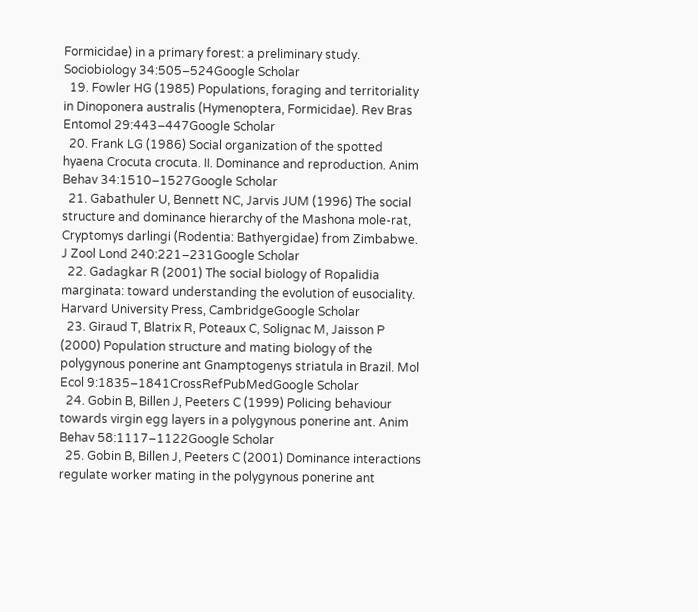Formicidae) in a primary forest: a preliminary study. Sociobiology 34:505–524Google Scholar
  19. Fowler HG (1985) Populations, foraging and territoriality in Dinoponera australis (Hymenoptera, Formicidae). Rev Bras Entomol 29:443–447Google Scholar
  20. Frank LG (1986) Social organization of the spotted hyaena Crocuta crocuta. II. Dominance and reproduction. Anim Behav 34:1510–1527Google Scholar
  21. Gabathuler U, Bennett NC, Jarvis JUM (1996) The social structure and dominance hierarchy of the Mashona mole-rat, Cryptomys darlingi (Rodentia: Bathyergidae) from Zimbabwe. J Zool Lond 240:221–231Google Scholar
  22. Gadagkar R (2001) The social biology of Ropalidia marginata: toward understanding the evolution of eusociality. Harvard University Press, CambridgeGoogle Scholar
  23. Giraud T, Blatrix R, Poteaux C, Solignac M, Jaisson P (2000) Population structure and mating biology of the polygynous ponerine ant Gnamptogenys striatula in Brazil. Mol Ecol 9:1835–1841CrossRefPubMedGoogle Scholar
  24. Gobin B, Billen J, Peeters C (1999) Policing behaviour towards virgin egg layers in a polygynous ponerine ant. Anim Behav 58:1117–1122Google Scholar
  25. Gobin B, Billen J, Peeters C (2001) Dominance interactions regulate worker mating in the polygynous ponerine ant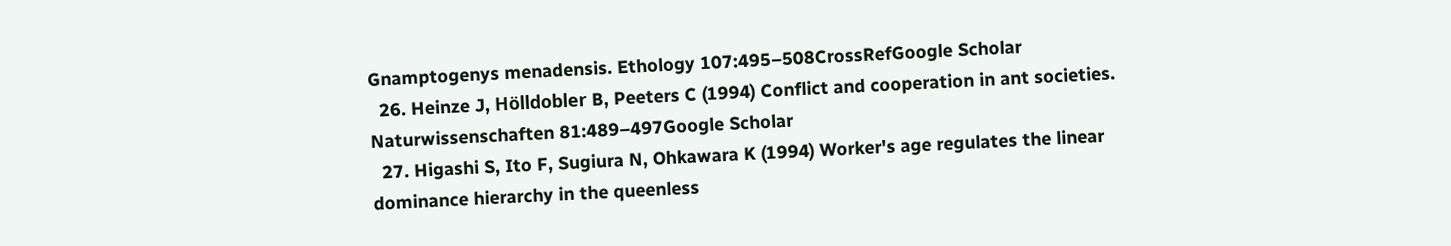Gnamptogenys menadensis. Ethology 107:495–508CrossRefGoogle Scholar
  26. Heinze J, Hölldobler B, Peeters C (1994) Conflict and cooperation in ant societies. Naturwissenschaften 81:489–497Google Scholar
  27. Higashi S, Ito F, Sugiura N, Ohkawara K (1994) Worker's age regulates the linear dominance hierarchy in the queenless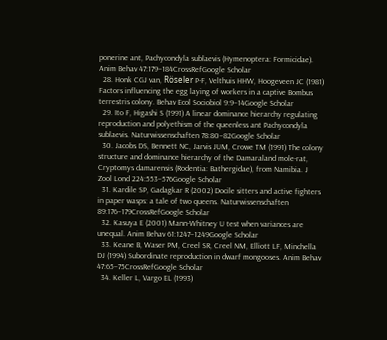ponerine ant, Pachycondyla sublaevis (Hymenoptera: Formicidae). Anim Behav 47:179–184CrossRefGoogle Scholar
  28. Honk CGJ van, Röseler P-F, Velthuis HHW, Hoogeveen JC (1981) Factors influencing the egg laying of workers in a captive Bombus terrestris colony. Behav Ecol Sociobiol 9:9–14Google Scholar
  29. Ito F, Higashi S (1991) A linear dominance hierarchy regulating reproduction and polyethism of the queenless ant Pachycondyla sublaevis. Naturwissenschaften 78:80–82Google Scholar
  30. Jacobs DS, Bennett NC, Jarvis JUM, Crowe TM (1991) The colony structure and dominance hierarchy of the Damaraland mole-rat, Cryptomys damarensis (Rodentia: Bathergidae), from Namibia. J Zool Lond 224:553–576Google Scholar
  31. Kardile SP, Gadagkar R (2002) Docile sitters and active fighters in paper wasps: a tale of two queens. Naturwissenschaften 89:176–179CrossRefGoogle Scholar
  32. Kasuya E (2001) Mann-Whitney U test when variances are unequal. Anim Behav 61:1247–1249Google Scholar
  33. Keane B, Waser PM, Creel SR, Creel NM, Elliott LF, Minchella DJ (1994) Subordinate reproduction in dwarf mongooses. Anim Behav 47:65–75CrossRefGoogle Scholar
  34. Keller L, Vargo EL (1993)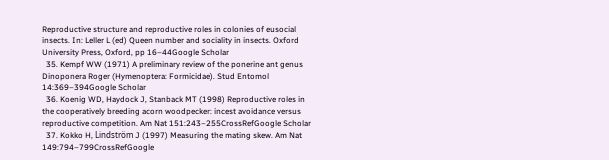Reproductive structure and reproductive roles in colonies of eusocial insects. In: Leller L (ed) Queen number and sociality in insects. Oxford University Press, Oxford, pp 16–44Google Scholar
  35. Kempf WW (1971) A preliminary review of the ponerine ant genus Dinoponera Roger (Hymenoptera: Formicidae). Stud Entomol 14:369–394Google Scholar
  36. Koenig WD, Haydock J, Stanback MT (1998) Reproductive roles in the cooperatively breeding acorn woodpecker: incest avoidance versus reproductive competition. Am Nat 151:243–255CrossRefGoogle Scholar
  37. Kokko H, Lindström J (1997) Measuring the mating skew. Am Nat 149:794–799CrossRefGoogle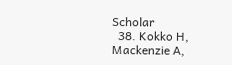Scholar
  38. Kokko H, Mackenzie A,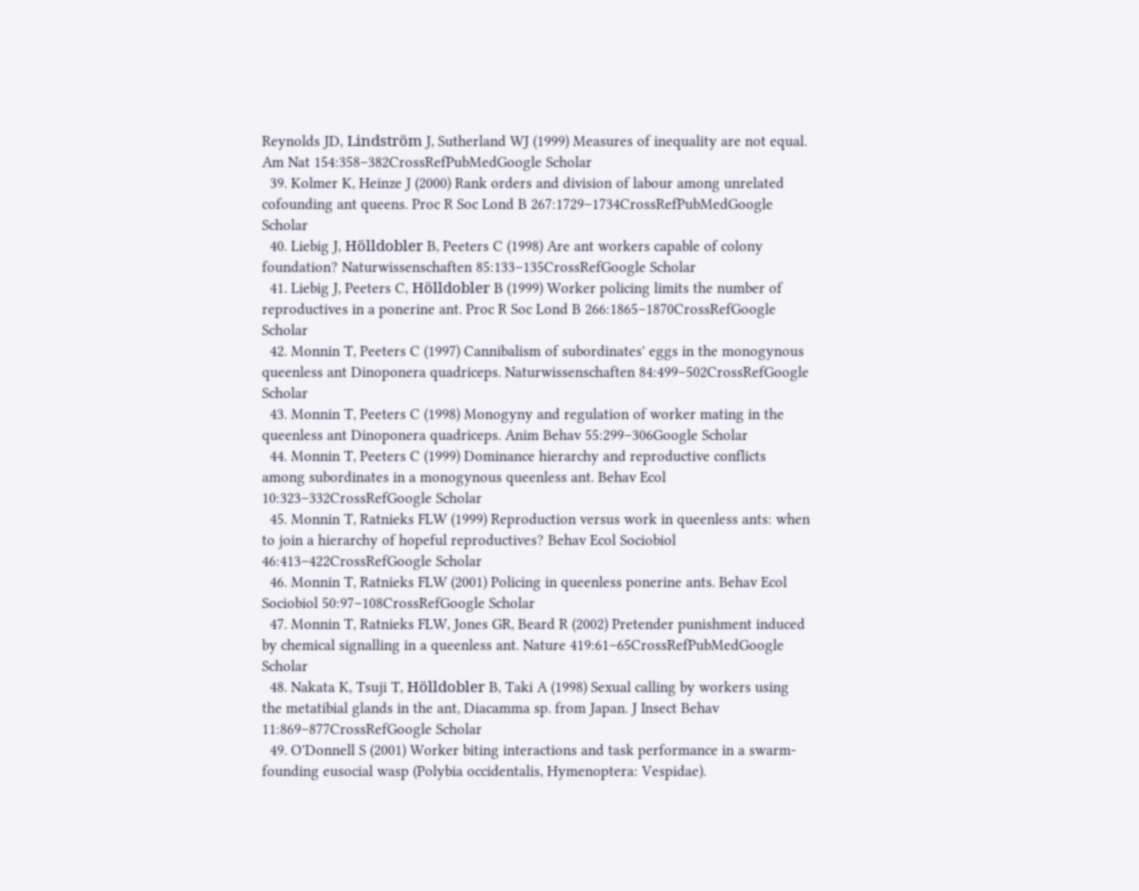Reynolds JD, Lindström J, Sutherland WJ (1999) Measures of inequality are not equal. Am Nat 154:358–382CrossRefPubMedGoogle Scholar
  39. Kolmer K, Heinze J (2000) Rank orders and division of labour among unrelated cofounding ant queens. Proc R Soc Lond B 267:1729–1734CrossRefPubMedGoogle Scholar
  40. Liebig J, Hölldobler B, Peeters C (1998) Are ant workers capable of colony foundation? Naturwissenschaften 85:133–135CrossRefGoogle Scholar
  41. Liebig J, Peeters C, Hölldobler B (1999) Worker policing limits the number of reproductives in a ponerine ant. Proc R Soc Lond B 266:1865–1870CrossRefGoogle Scholar
  42. Monnin T, Peeters C (1997) Cannibalism of subordinates' eggs in the monogynous queenless ant Dinoponera quadriceps. Naturwissenschaften 84:499–502CrossRefGoogle Scholar
  43. Monnin T, Peeters C (1998) Monogyny and regulation of worker mating in the queenless ant Dinoponera quadriceps. Anim Behav 55:299–306Google Scholar
  44. Monnin T, Peeters C (1999) Dominance hierarchy and reproductive conflicts among subordinates in a monogynous queenless ant. Behav Ecol 10:323–332CrossRefGoogle Scholar
  45. Monnin T, Ratnieks FLW (1999) Reproduction versus work in queenless ants: when to join a hierarchy of hopeful reproductives? Behav Ecol Sociobiol 46:413–422CrossRefGoogle Scholar
  46. Monnin T, Ratnieks FLW (2001) Policing in queenless ponerine ants. Behav Ecol Sociobiol 50:97–108CrossRefGoogle Scholar
  47. Monnin T, Ratnieks FLW, Jones GR, Beard R (2002) Pretender punishment induced by chemical signalling in a queenless ant. Nature 419:61–65CrossRefPubMedGoogle Scholar
  48. Nakata K, Tsuji T, Hölldobler B, Taki A (1998) Sexual calling by workers using the metatibial glands in the ant, Diacamma sp. from Japan. J Insect Behav 11:869–877CrossRefGoogle Scholar
  49. O'Donnell S (2001) Worker biting interactions and task performance in a swarm-founding eusocial wasp (Polybia occidentalis, Hymenoptera: Vespidae).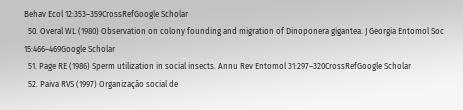Behav Ecol 12:353–359CrossRefGoogle Scholar
  50. Overal WL (1980) Observation on colony founding and migration of Dinoponera gigantea. J Georgia Entomol Soc 15:466–469Google Scholar
  51. Page RE (1986) Sperm utilization in social insects. Annu Rev Entomol 31:297–320CrossRefGoogle Scholar
  52. Paiva RVS (1997) Organização social de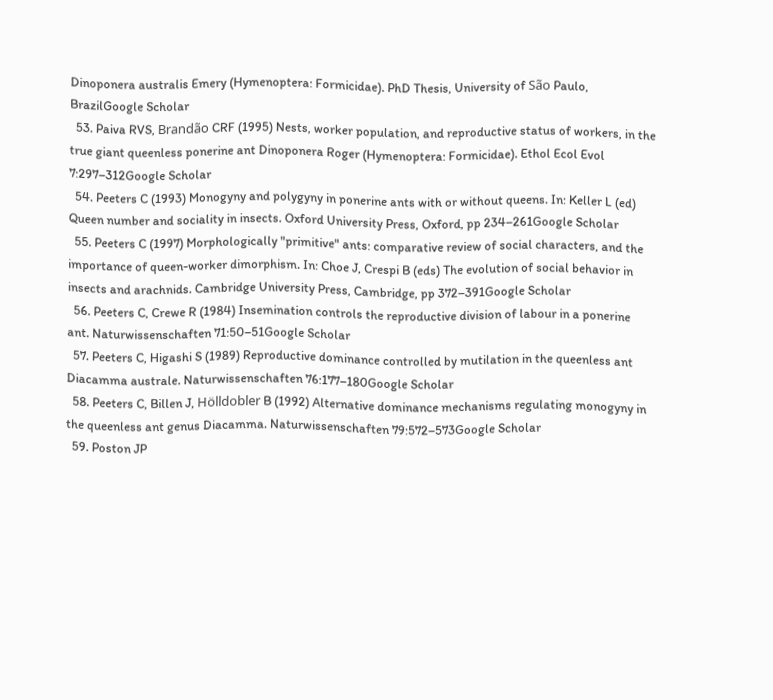Dinoponera australis Emery (Hymenoptera: Formicidae). PhD Thesis, University of São Paulo, BrazilGoogle Scholar
  53. Paiva RVS, Brandão CRF (1995) Nests, worker population, and reproductive status of workers, in the true giant queenless ponerine ant Dinoponera Roger (Hymenoptera: Formicidae). Ethol Ecol Evol 7:297–312Google Scholar
  54. Peeters C (1993) Monogyny and polygyny in ponerine ants with or without queens. In: Keller L (ed) Queen number and sociality in insects. Oxford University Press, Oxford, pp 234–261Google Scholar
  55. Peeters C (1997) Morphologically "primitive" ants: comparative review of social characters, and the importance of queen-worker dimorphism. In: Choe J, Crespi B (eds) The evolution of social behavior in insects and arachnids. Cambridge University Press, Cambridge, pp 372–391Google Scholar
  56. Peeters C, Crewe R (1984) Insemination controls the reproductive division of labour in a ponerine ant. Naturwissenschaften 71:50–51Google Scholar
  57. Peeters C, Higashi S (1989) Reproductive dominance controlled by mutilation in the queenless ant Diacamma australe. Naturwissenschaften 76:177–180Google Scholar
  58. Peeters C, Billen J, Hölldobler B (1992) Alternative dominance mechanisms regulating monogyny in the queenless ant genus Diacamma. Naturwissenschaften 79:572–573Google Scholar
  59. Poston JP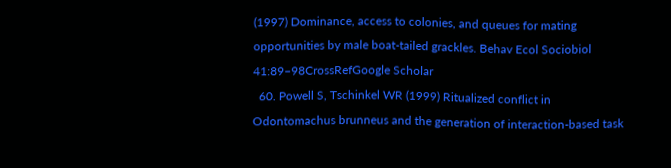(1997) Dominance, access to colonies, and queues for mating opportunities by male boat-tailed grackles. Behav Ecol Sociobiol 41:89–98CrossRefGoogle Scholar
  60. Powell S, Tschinkel WR (1999) Ritualized conflict in Odontomachus brunneus and the generation of interaction-based task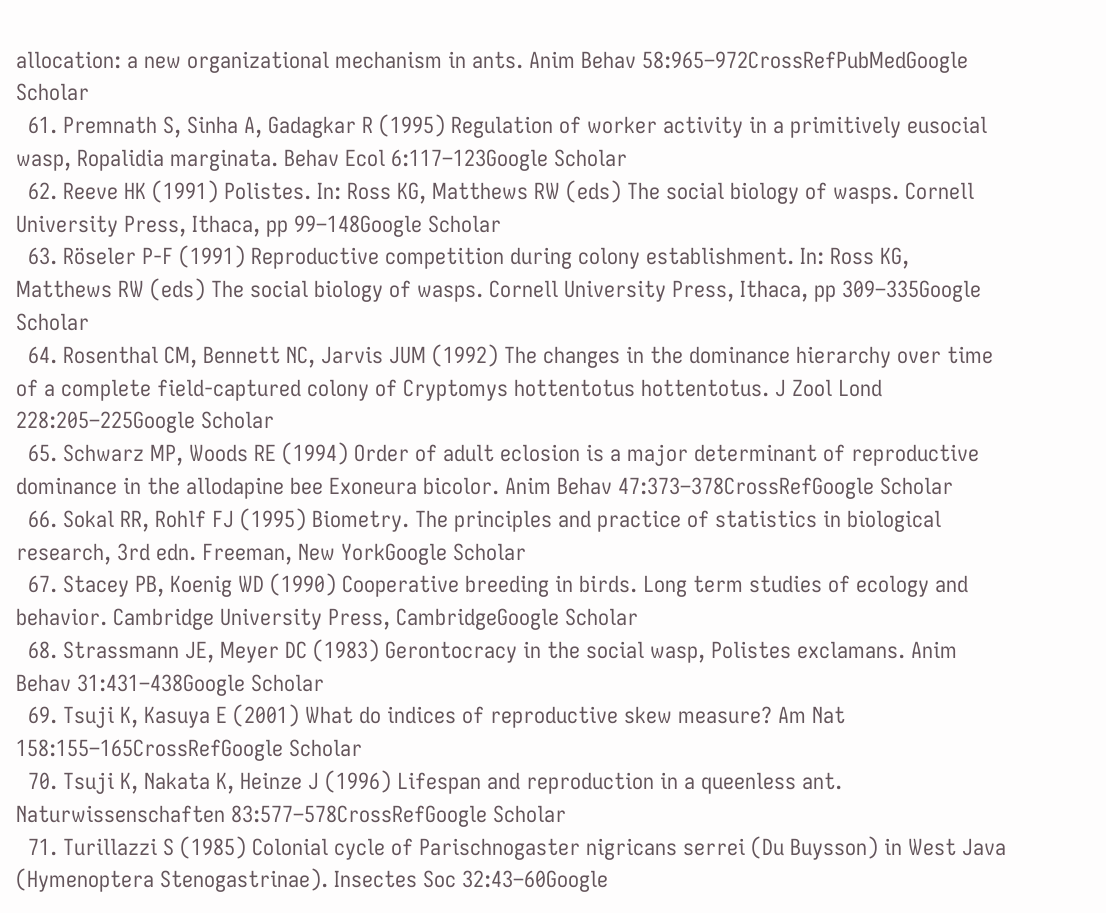allocation: a new organizational mechanism in ants. Anim Behav 58:965–972CrossRefPubMedGoogle Scholar
  61. Premnath S, Sinha A, Gadagkar R (1995) Regulation of worker activity in a primitively eusocial wasp, Ropalidia marginata. Behav Ecol 6:117–123Google Scholar
  62. Reeve HK (1991) Polistes. In: Ross KG, Matthews RW (eds) The social biology of wasps. Cornell University Press, Ithaca, pp 99–148Google Scholar
  63. Röseler P-F (1991) Reproductive competition during colony establishment. In: Ross KG, Matthews RW (eds) The social biology of wasps. Cornell University Press, Ithaca, pp 309–335Google Scholar
  64. Rosenthal CM, Bennett NC, Jarvis JUM (1992) The changes in the dominance hierarchy over time of a complete field-captured colony of Cryptomys hottentotus hottentotus. J Zool Lond 228:205–225Google Scholar
  65. Schwarz MP, Woods RE (1994) Order of adult eclosion is a major determinant of reproductive dominance in the allodapine bee Exoneura bicolor. Anim Behav 47:373–378CrossRefGoogle Scholar
  66. Sokal RR, Rohlf FJ (1995) Biometry. The principles and practice of statistics in biological research, 3rd edn. Freeman, New YorkGoogle Scholar
  67. Stacey PB, Koenig WD (1990) Cooperative breeding in birds. Long term studies of ecology and behavior. Cambridge University Press, CambridgeGoogle Scholar
  68. Strassmann JE, Meyer DC (1983) Gerontocracy in the social wasp, Polistes exclamans. Anim Behav 31:431–438Google Scholar
  69. Tsuji K, Kasuya E (2001) What do indices of reproductive skew measure? Am Nat 158:155–165CrossRefGoogle Scholar
  70. Tsuji K, Nakata K, Heinze J (1996) Lifespan and reproduction in a queenless ant. Naturwissenschaften 83:577–578CrossRefGoogle Scholar
  71. Turillazzi S (1985) Colonial cycle of Parischnogaster nigricans serrei (Du Buysson) in West Java (Hymenoptera Stenogastrinae). Insectes Soc 32:43–60Google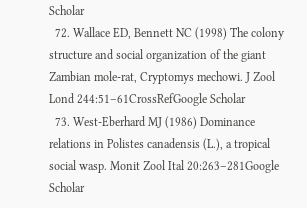Scholar
  72. Wallace ED, Bennett NC (1998) The colony structure and social organization of the giant Zambian mole-rat, Cryptomys mechowi. J Zool Lond 244:51–61CrossRefGoogle Scholar
  73. West-Eberhard MJ (1986) Dominance relations in Polistes canadensis (L.), a tropical social wasp. Monit Zool Ital 20:263–281Google Scholar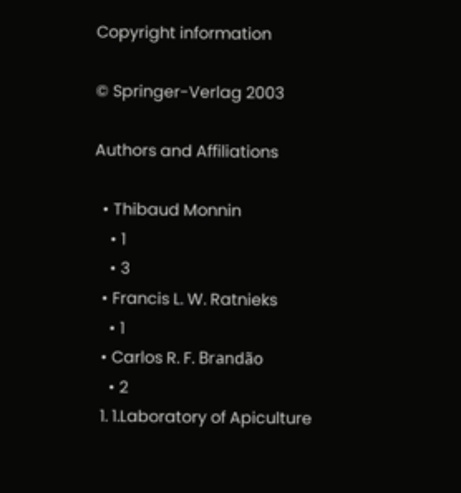Copyright information

© Springer-Verlag 2003

Authors and Affiliations

  • Thibaud Monnin
    • 1
    • 3
  • Francis L. W. Ratnieks
    • 1
  • Carlos R. F. Brandão
    • 2
  1. 1.Laboratory of Apiculture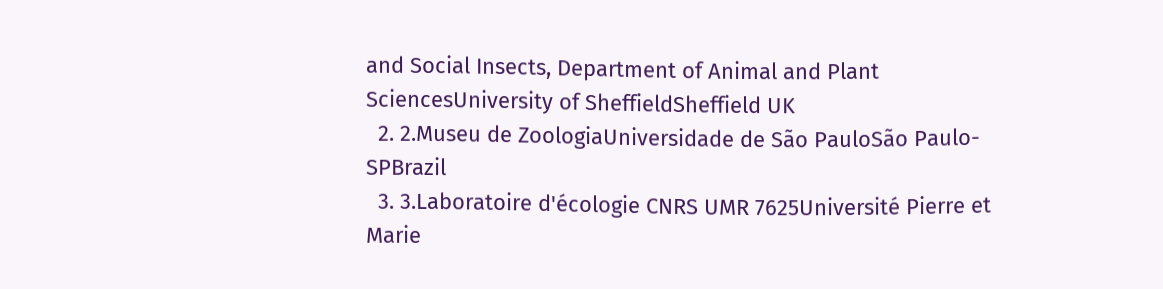and Social Insects, Department of Animal and Plant SciencesUniversity of SheffieldSheffield UK
  2. 2.Museu de ZoologiaUniversidade de São PauloSão Paulo-SPBrazil
  3. 3.Laboratoire d'écologie CNRS UMR 7625Université Pierre et Marie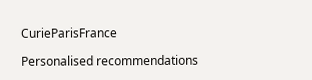CurieParisFrance

Personalised recommendations